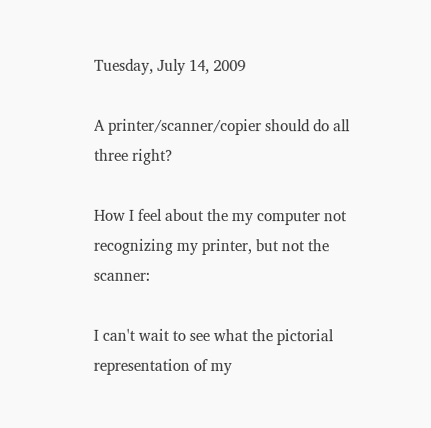Tuesday, July 14, 2009

A printer/scanner/copier should do all three right?

How I feel about the my computer not recognizing my printer, but not the scanner:

I can't wait to see what the pictorial representation of my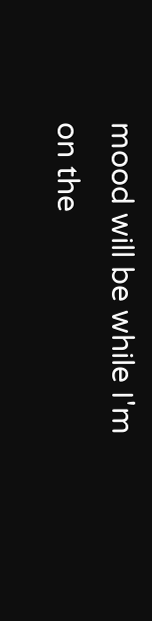mood will be while I'm on the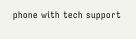phone with tech support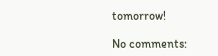tomorrow!

No comments: